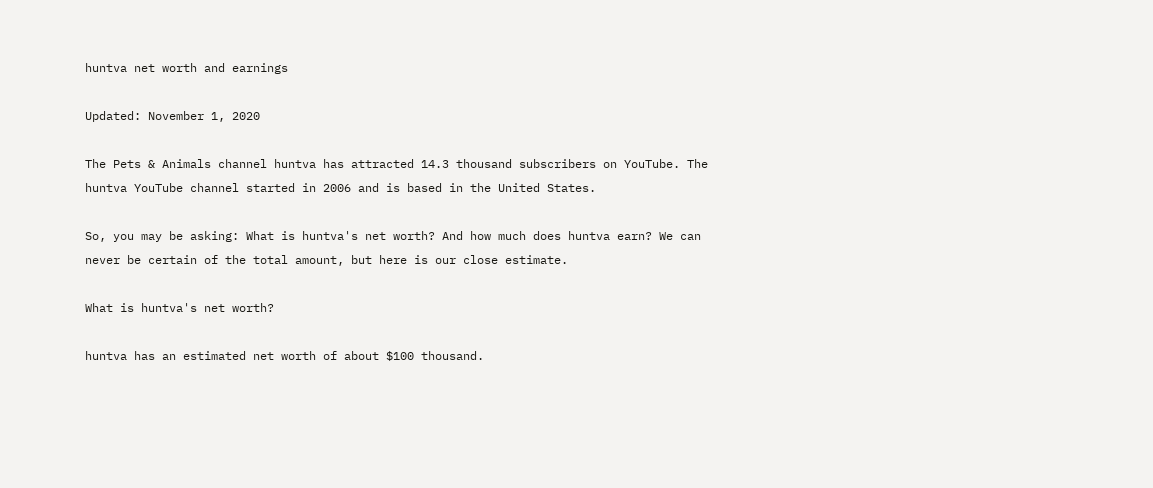huntva net worth and earnings

Updated: November 1, 2020

The Pets & Animals channel huntva has attracted 14.3 thousand subscribers on YouTube. The huntva YouTube channel started in 2006 and is based in the United States.

So, you may be asking: What is huntva's net worth? And how much does huntva earn? We can never be certain of the total amount, but here is our close estimate.

What is huntva's net worth?

huntva has an estimated net worth of about $100 thousand.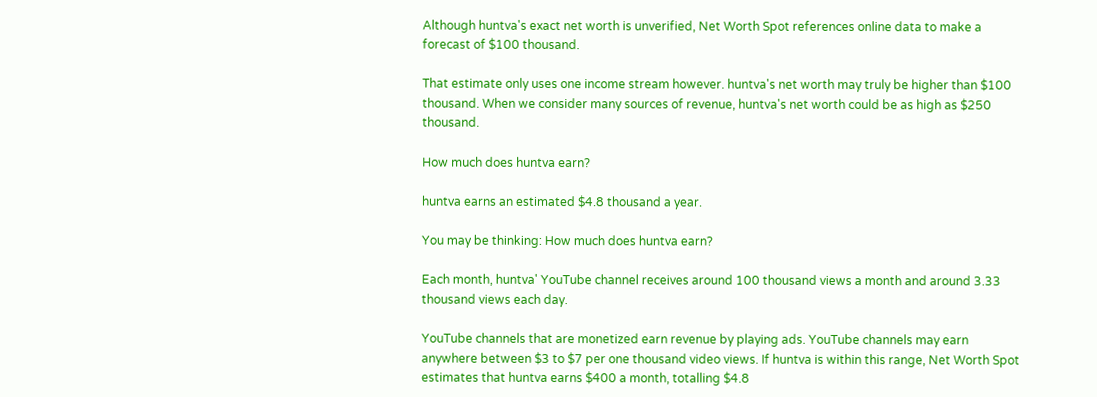Although huntva's exact net worth is unverified, Net Worth Spot references online data to make a forecast of $100 thousand.

That estimate only uses one income stream however. huntva's net worth may truly be higher than $100 thousand. When we consider many sources of revenue, huntva's net worth could be as high as $250 thousand.

How much does huntva earn?

huntva earns an estimated $4.8 thousand a year.

You may be thinking: How much does huntva earn?

Each month, huntva' YouTube channel receives around 100 thousand views a month and around 3.33 thousand views each day.

YouTube channels that are monetized earn revenue by playing ads. YouTube channels may earn anywhere between $3 to $7 per one thousand video views. If huntva is within this range, Net Worth Spot estimates that huntva earns $400 a month, totalling $4.8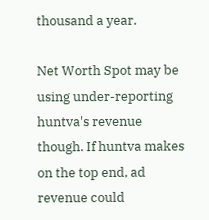thousand a year.

Net Worth Spot may be using under-reporting huntva's revenue though. If huntva makes on the top end, ad revenue could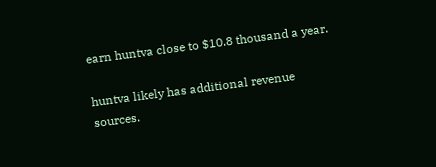earn huntva close to $10.8 thousand a year.

huntva likely has additional revenue sources.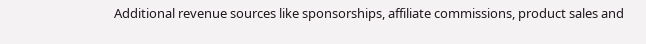Additional revenue sources like sponsorships, affiliate commissions, product sales and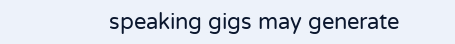speaking gigs may generate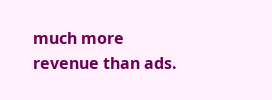much more revenue than ads.